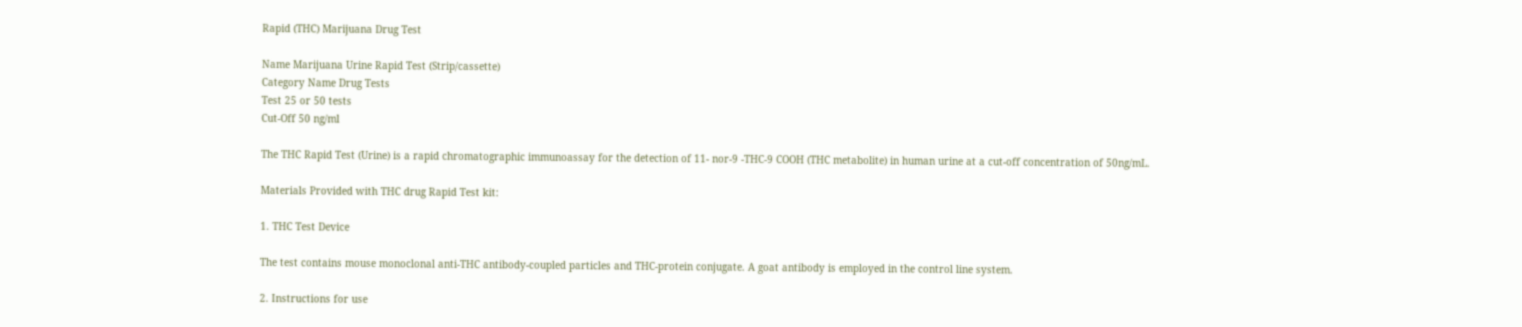Rapid (THC) Marijuana Drug Test

Name Marijuana Urine Rapid Test (Strip/cassette)
Category Name Drug Tests
Test 25 or 50 tests
Cut-Off 50 ng/ml

The THC Rapid Test (Urine) is a rapid chromatographic immunoassay for the detection of 11- nor-9 -THC-9 COOH (THC metabolite) in human urine at a cut-off concentration of 50ng/mL.

Materials Provided with THC drug Rapid Test kit:

1. THC Test Device

The test contains mouse monoclonal anti-THC antibody-coupled particles and THC-protein conjugate. A goat antibody is employed in the control line system.

2. Instructions for use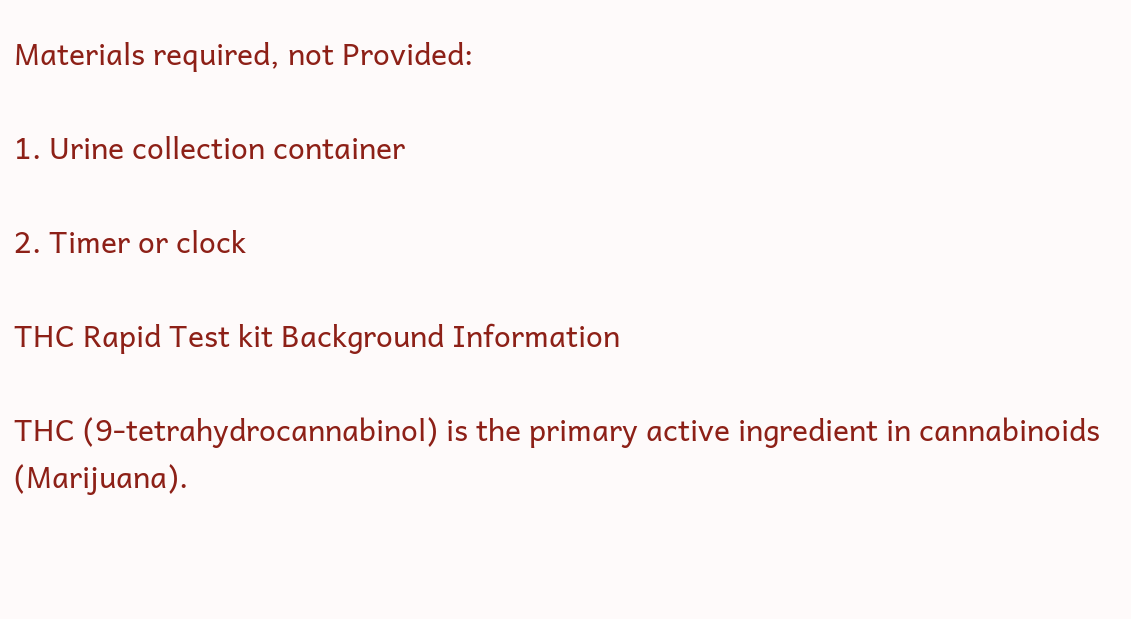Materials required, not Provided:

1. Urine collection container

2. Timer or clock

THC Rapid Test kit Background Information

THC (9-tetrahydrocannabinol) is the primary active ingredient in cannabinoids (Marijuana).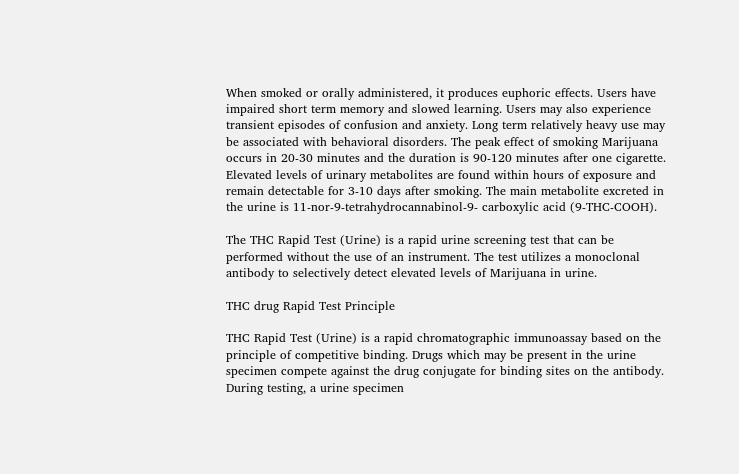When smoked or orally administered, it produces euphoric effects. Users have impaired short term memory and slowed learning. Users may also experience transient episodes of confusion and anxiety. Long term relatively heavy use may be associated with behavioral disorders. The peak effect of smoking Marijuana occurs in 20-30 minutes and the duration is 90-120 minutes after one cigarette. Elevated levels of urinary metabolites are found within hours of exposure and remain detectable for 3-10 days after smoking. The main metabolite excreted in the urine is 11-nor-9-tetrahydrocannabinol-9- carboxylic acid (9-THC-COOH).

The THC Rapid Test (Urine) is a rapid urine screening test that can be performed without the use of an instrument. The test utilizes a monoclonal antibody to selectively detect elevated levels of Marijuana in urine.

THC drug Rapid Test Principle

THC Rapid Test (Urine) is a rapid chromatographic immunoassay based on the principle of competitive binding. Drugs which may be present in the urine specimen compete against the drug conjugate for binding sites on the antibody. During testing, a urine specimen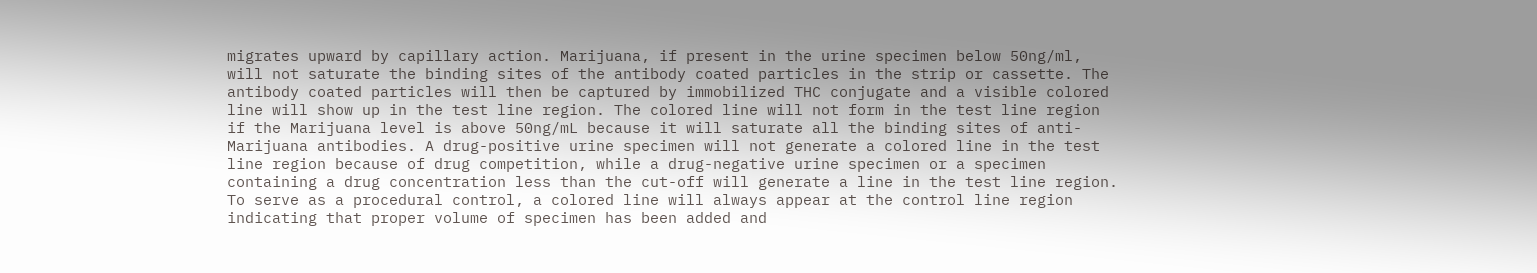migrates upward by capillary action. Marijuana, if present in the urine specimen below 50ng/ml, will not saturate the binding sites of the antibody coated particles in the strip or cassette. The antibody coated particles will then be captured by immobilized THC conjugate and a visible colored line will show up in the test line region. The colored line will not form in the test line region if the Marijuana level is above 50ng/mL because it will saturate all the binding sites of anti-Marijuana antibodies. A drug-positive urine specimen will not generate a colored line in the test line region because of drug competition, while a drug-negative urine specimen or a specimen containing a drug concentration less than the cut-off will generate a line in the test line region. To serve as a procedural control, a colored line will always appear at the control line region indicating that proper volume of specimen has been added and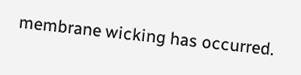membrane wicking has occurred.